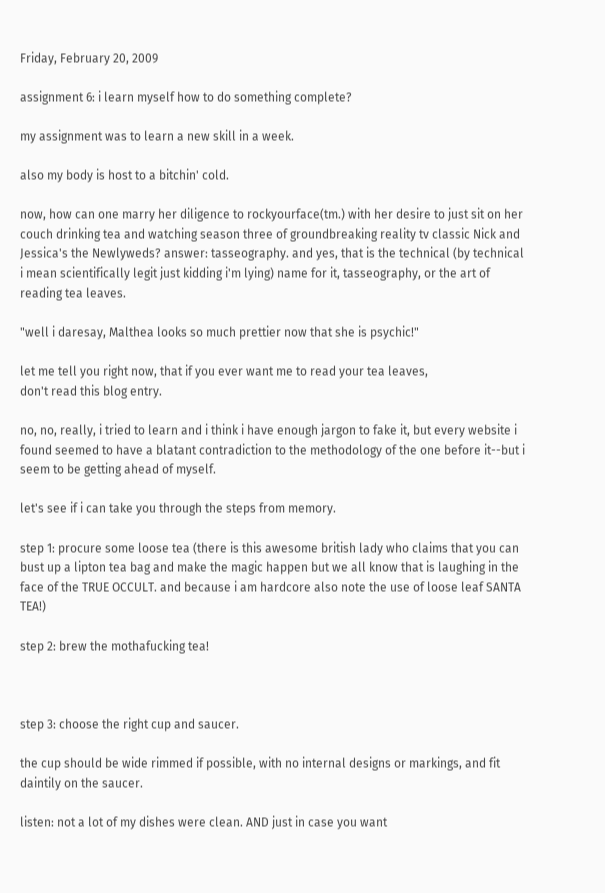Friday, February 20, 2009

assignment 6: i learn myself how to do something complete?

my assignment was to learn a new skill in a week.

also my body is host to a bitchin' cold.

now, how can one marry her diligence to rockyourface(tm.) with her desire to just sit on her couch drinking tea and watching season three of groundbreaking reality tv classic Nick and Jessica's the Newlyweds? answer: tasseography. and yes, that is the technical (by technical i mean scientifically legit just kidding i'm lying) name for it, tasseography, or the art of reading tea leaves.

"well i daresay, Malthea looks so much prettier now that she is psychic!"

let me tell you right now, that if you ever want me to read your tea leaves,
don't read this blog entry.

no, no, really, i tried to learn and i think i have enough jargon to fake it, but every website i found seemed to have a blatant contradiction to the methodology of the one before it--but i seem to be getting ahead of myself.

let's see if i can take you through the steps from memory.

step 1: procure some loose tea (there is this awesome british lady who claims that you can bust up a lipton tea bag and make the magic happen but we all know that is laughing in the face of the TRUE OCCULT. and because i am hardcore also note the use of loose leaf SANTA TEA!)

step 2: brew the mothafucking tea!



step 3: choose the right cup and saucer.

the cup should be wide rimmed if possible, with no internal designs or markings, and fit daintily on the saucer.

listen: not a lot of my dishes were clean. AND just in case you want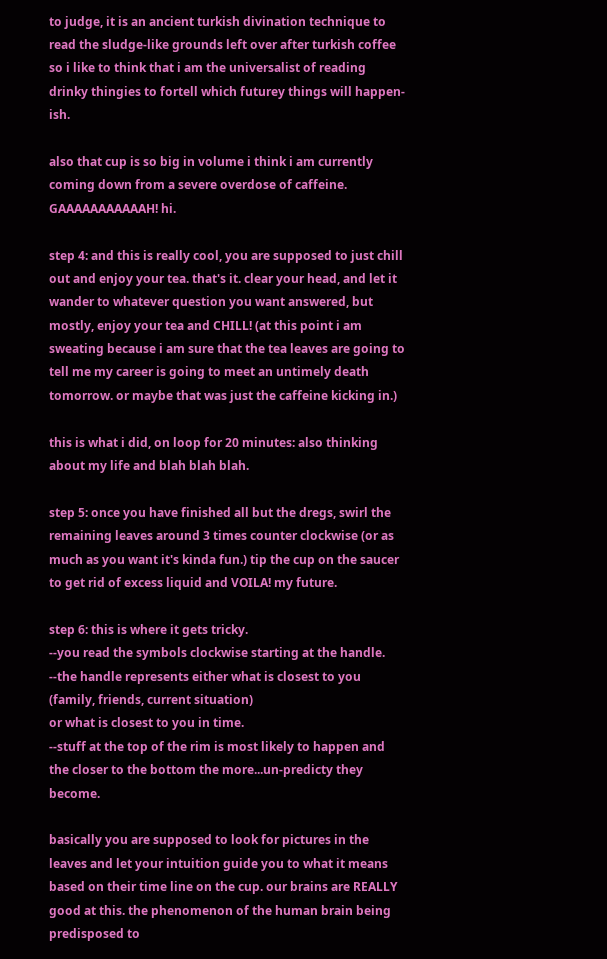to judge, it is an ancient turkish divination technique to read the sludge-like grounds left over after turkish coffee so i like to think that i am the universalist of reading drinky thingies to fortell which futurey things will happen-ish.

also that cup is so big in volume i think i am currently coming down from a severe overdose of caffeine. GAAAAAAAAAAAH! hi.

step 4: and this is really cool, you are supposed to just chill out and enjoy your tea. that's it. clear your head, and let it wander to whatever question you want answered, but mostly, enjoy your tea and CHILL! (at this point i am sweating because i am sure that the tea leaves are going to tell me my career is going to meet an untimely death tomorrow. or maybe that was just the caffeine kicking in.)

this is what i did, on loop for 20 minutes: also thinking about my life and blah blah blah.

step 5: once you have finished all but the dregs, swirl the remaining leaves around 3 times counter clockwise (or as much as you want it's kinda fun.) tip the cup on the saucer to get rid of excess liquid and VOILA! my future.

step 6: this is where it gets tricky.
--you read the symbols clockwise starting at the handle.
--the handle represents either what is closest to you (family, friends, current situation)
or what is closest to you in time.
--stuff at the top of the rim is most likely to happen and the closer to the bottom the more...un-predicty they become.

basically you are supposed to look for pictures in the leaves and let your intuition guide you to what it means based on their time line on the cup. our brains are REALLY good at this. the phenomenon of the human brain being predisposed to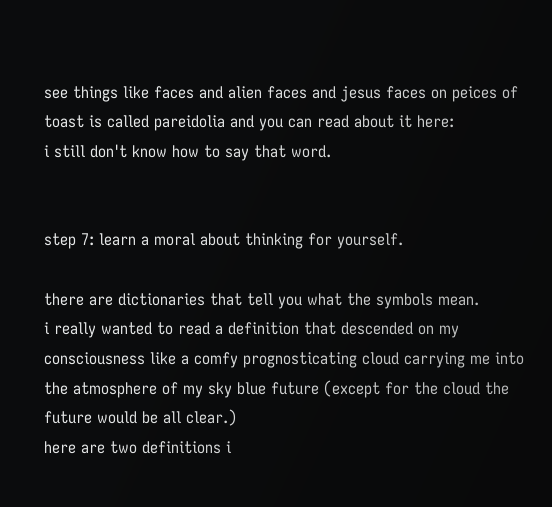see things like faces and alien faces and jesus faces on peices of toast is called pareidolia and you can read about it here:
i still don't know how to say that word.


step 7: learn a moral about thinking for yourself.

there are dictionaries that tell you what the symbols mean.
i really wanted to read a definition that descended on my consciousness like a comfy prognosticating cloud carrying me into the atmosphere of my sky blue future (except for the cloud the future would be all clear.)
here are two definitions i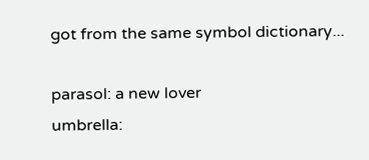got from the same symbol dictionary...

parasol: a new lover
umbrella: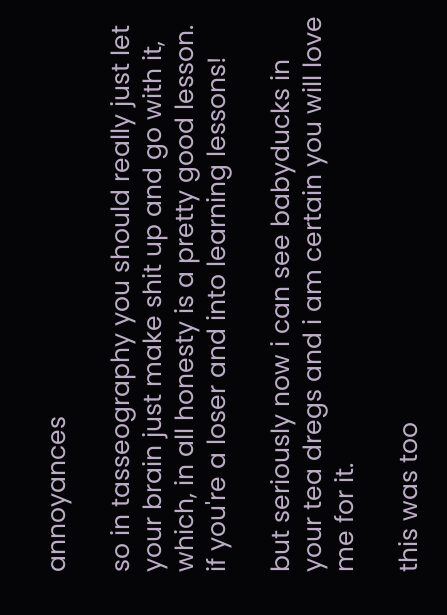annoyances

so in tasseography you should really just let your brain just make shit up and go with it, which, in all honesty is a pretty good lesson. if you're a loser and into learning lessons!

but seriously now i can see babyducks in your tea dregs and i am certain you will love me for it.

this was too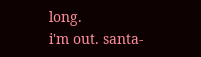long.
i'm out. santa-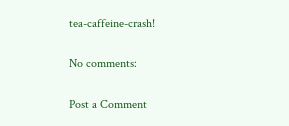tea-caffeine-crash!

No comments:

Post a Comment